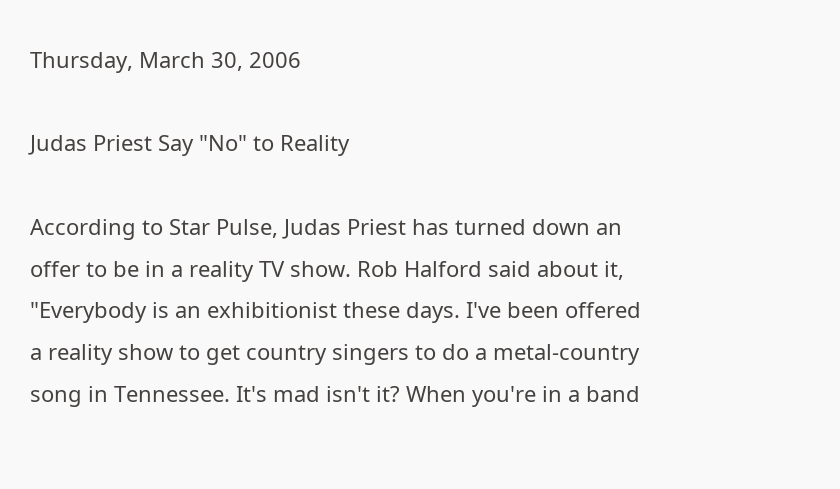Thursday, March 30, 2006

Judas Priest Say "No" to Reality

According to Star Pulse, Judas Priest has turned down an offer to be in a reality TV show. Rob Halford said about it, "Everybody is an exhibitionist these days. I've been offered a reality show to get country singers to do a metal-country song in Tennessee. It's mad isn't it? When you're in a band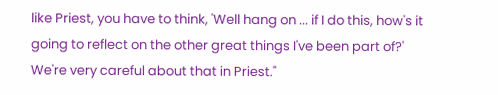like Priest, you have to think, 'Well hang on ... if I do this, how's it going to reflect on the other great things I've been part of?' We're very careful about that in Priest."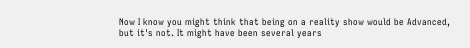Now I know you might think that being on a reality show would be Advanced, but it's not. It might have been several years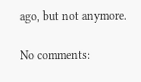ago, but not anymore.

No comments: